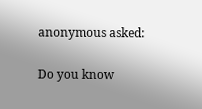anonymous asked:

Do you know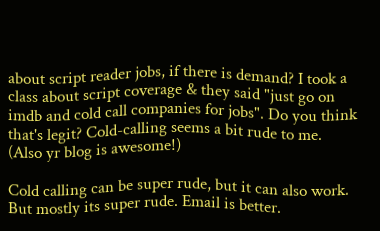about script reader jobs, if there is demand? I took a class about script coverage & they said "just go on imdb and cold call companies for jobs". Do you think that's legit? Cold-calling seems a bit rude to me. (Also yr blog is awesome!)

Cold calling can be super rude, but it can also work.  But mostly its super rude. Email is better.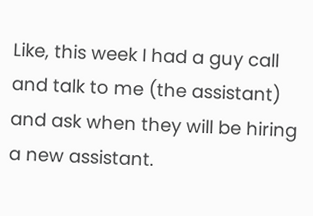Like, this week I had a guy call and talk to me (the assistant) and ask when they will be hiring a new assistant.